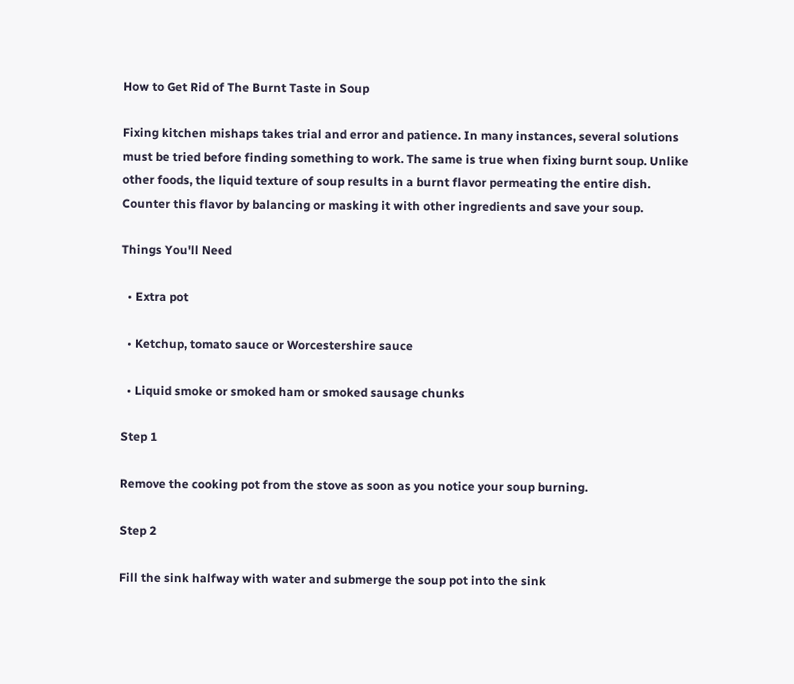How to Get Rid of The Burnt Taste in Soup

Fixing kitchen mishaps takes trial and error and patience. In many instances, several solutions must be tried before finding something to work. The same is true when fixing burnt soup. Unlike other foods, the liquid texture of soup results in a burnt flavor permeating the entire dish. Counter this flavor by balancing or masking it with other ingredients and save your soup.

Things You'll Need

  • Extra pot

  • Ketchup, tomato sauce or Worcestershire sauce

  • Liquid smoke or smoked ham or smoked sausage chunks

Step 1

Remove the cooking pot from the stove as soon as you notice your soup burning.

Step 2

Fill the sink halfway with water and submerge the soup pot into the sink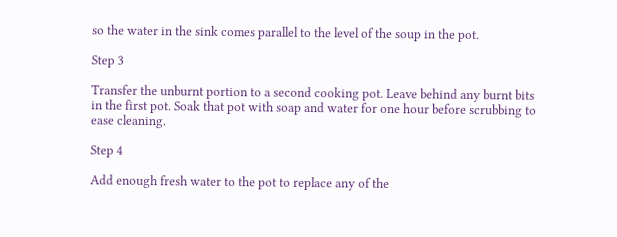so the water in the sink comes parallel to the level of the soup in the pot.

Step 3

Transfer the unburnt portion to a second cooking pot. Leave behind any burnt bits in the first pot. Soak that pot with soap and water for one hour before scrubbing to ease cleaning.

Step 4

Add enough fresh water to the pot to replace any of the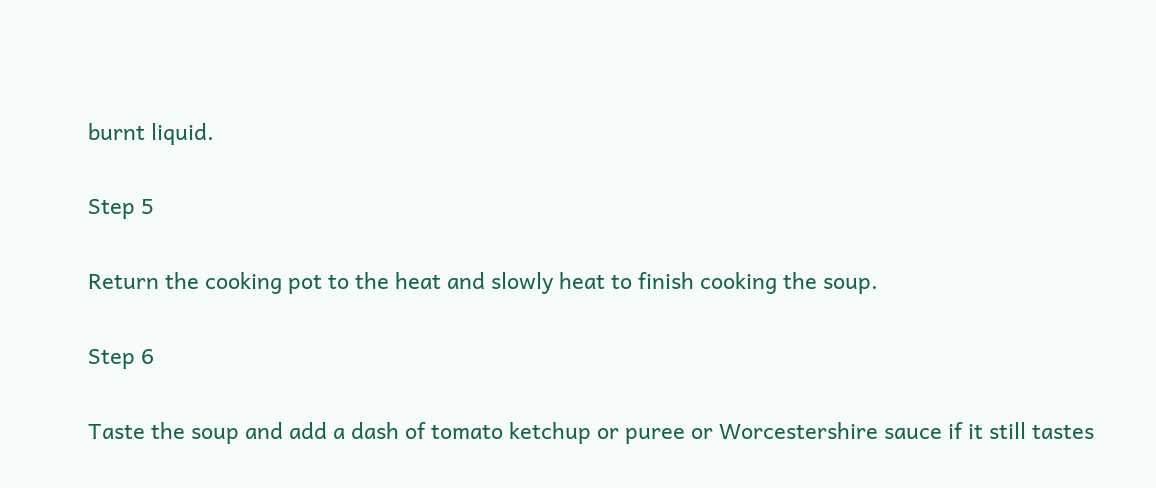burnt liquid.

Step 5

Return the cooking pot to the heat and slowly heat to finish cooking the soup.

Step 6

Taste the soup and add a dash of tomato ketchup or puree or Worcestershire sauce if it still tastes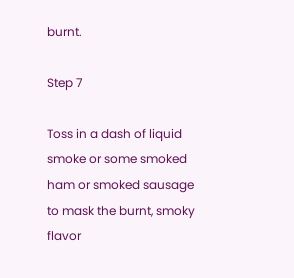burnt.

Step 7

Toss in a dash of liquid smoke or some smoked ham or smoked sausage to mask the burnt, smoky flavor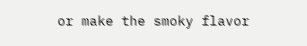or make the smoky flavor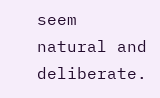seem natural and deliberate.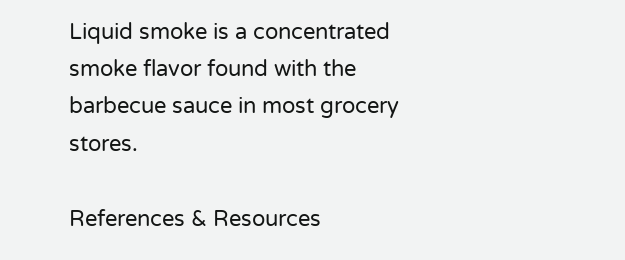Liquid smoke is a concentrated smoke flavor found with the barbecue sauce in most grocery stores.

References & Resources